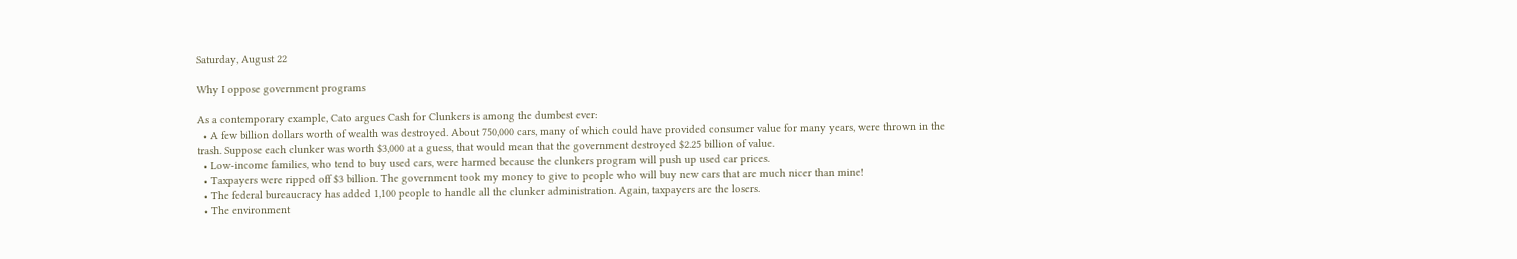Saturday, August 22

Why I oppose government programs

As a contemporary example, Cato argues Cash for Clunkers is among the dumbest ever:
  • A few billion dollars worth of wealth was destroyed. About 750,000 cars, many of which could have provided consumer value for many years, were thrown in the trash. Suppose each clunker was worth $3,000 at a guess, that would mean that the government destroyed $2.25 billion of value.
  • Low-income families, who tend to buy used cars, were harmed because the clunkers program will push up used car prices.
  • Taxpayers were ripped off $3 billion. The government took my money to give to people who will buy new cars that are much nicer than mine!
  • The federal bureaucracy has added 1,100 people to handle all the clunker administration. Again, taxpayers are the losers.
  • The environment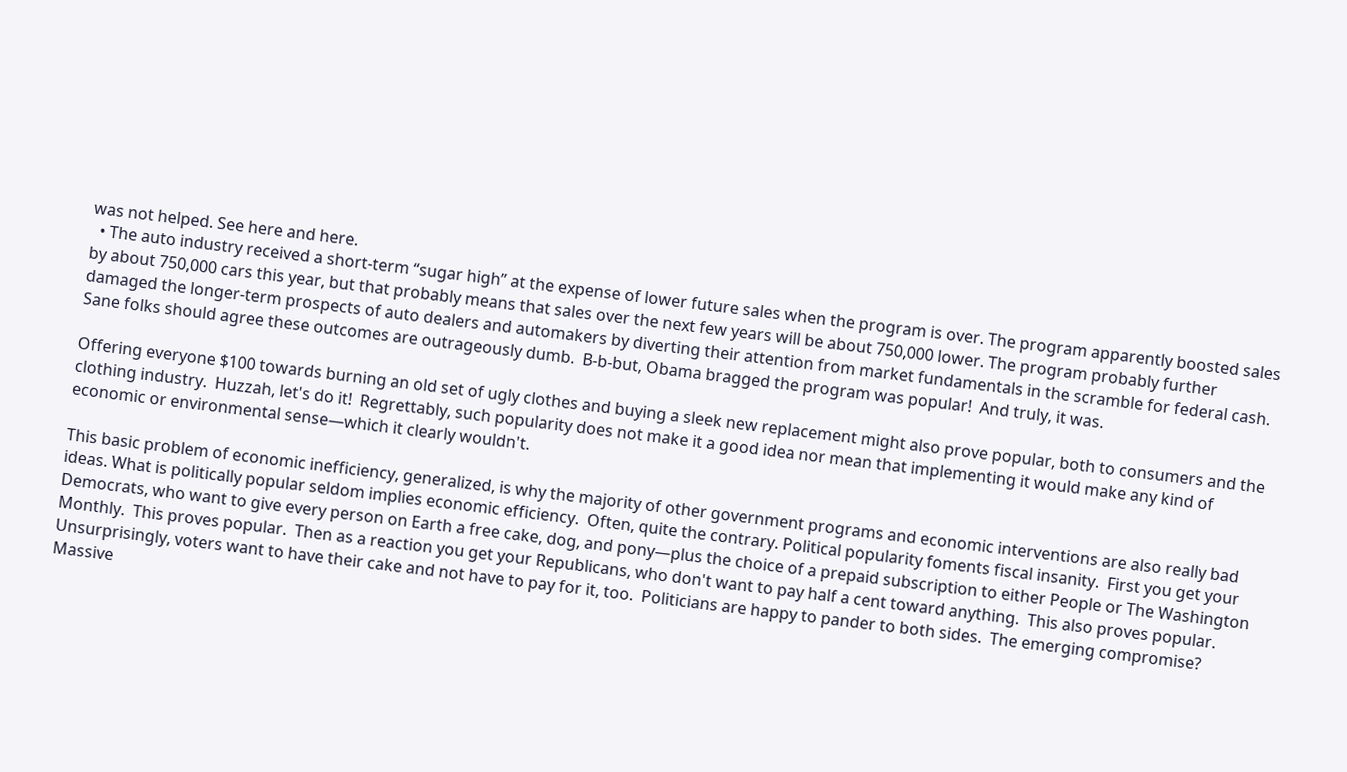was not helped. See here and here.
  • The auto industry received a short-term “sugar high” at the expense of lower future sales when the program is over. The program apparently boosted sales by about 750,000 cars this year, but that probably means that sales over the next few years will be about 750,000 lower. The program probably further damaged the longer-term prospects of auto dealers and automakers by diverting their attention from market fundamentals in the scramble for federal cash.
Sane folks should agree these outcomes are outrageously dumb.  B-b-but, Obama bragged the program was popular!  And truly, it was.

Offering everyone $100 towards burning an old set of ugly clothes and buying a sleek new replacement might also prove popular, both to consumers and the clothing industry.  Huzzah, let's do it!  Regrettably, such popularity does not make it a good idea nor mean that implementing it would make any kind of economic or environmental sense—which it clearly wouldn't.

This basic problem of economic inefficiency, generalized, is why the majority of other government programs and economic interventions are also really bad ideas. What is politically popular seldom implies economic efficiency.  Often, quite the contrary. Political popularity foments fiscal insanity.  First you get your Democrats, who want to give every person on Earth a free cake, dog, and pony—plus the choice of a prepaid subscription to either People or The Washington Monthly.  This proves popular.  Then as a reaction you get your Republicans, who don't want to pay half a cent toward anything.  This also proves popular.  Unsurprisingly, voters want to have their cake and not have to pay for it, too.  Politicians are happy to pander to both sides.  The emerging compromise?  Massive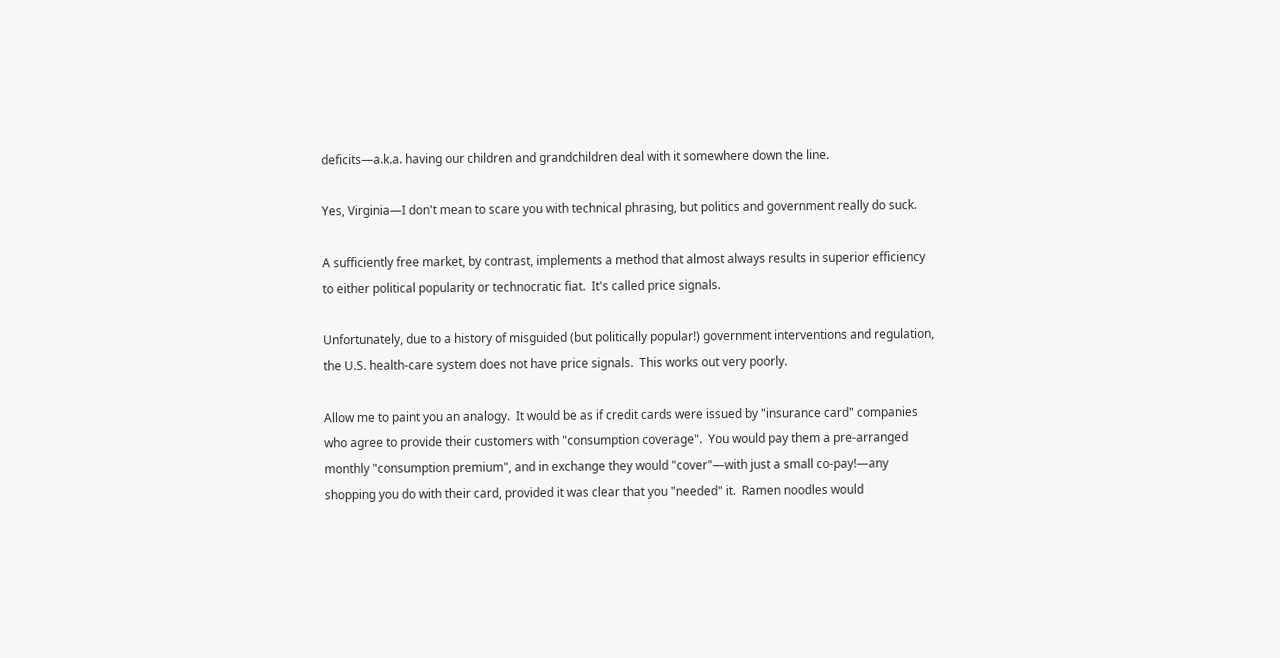deficits—a.k.a. having our children and grandchildren deal with it somewhere down the line.

Yes, Virginia—I don't mean to scare you with technical phrasing, but politics and government really do suck.

A sufficiently free market, by contrast, implements a method that almost always results in superior efficiency to either political popularity or technocratic fiat.  It's called price signals.

Unfortunately, due to a history of misguided (but politically popular!) government interventions and regulation, the U.S. health-care system does not have price signals.  This works out very poorly.

Allow me to paint you an analogy.  It would be as if credit cards were issued by "insurance card" companies who agree to provide their customers with "consumption coverage".  You would pay them a pre-arranged monthly "consumption premium", and in exchange they would "cover"—with just a small co-pay!—any shopping you do with their card, provided it was clear that you "needed" it.  Ramen noodles would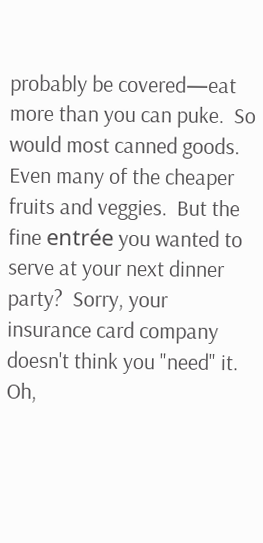probably be covered—eat more than you can puke.  So would most canned goods.  Even many of the cheaper fruits and veggies.  But the fine entrée you wanted to serve at your next dinner party?  Sorry, your insurance card company doesn't think you "need" it.  Oh,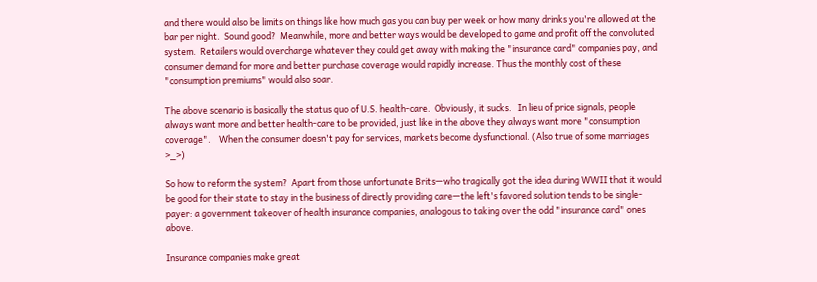and there would also be limits on things like how much gas you can buy per week or how many drinks you're allowed at the bar per night.  Sound good?  Meanwhile, more and better ways would be developed to game and profit off the convoluted system.  Retailers would overcharge whatever they could get away with making the "insurance card" companies pay, and consumer demand for more and better purchase coverage would rapidly increase. Thus the monthly cost of these "consumption premiums" would also soar.

The above scenario is basically the status quo of U.S. health-care.  Obviously, it sucks.   In lieu of price signals, people always want more and better health-care to be provided, just like in the above they always want more "consumption coverage".    When the consumer doesn't pay for services, markets become dysfunctional. (Also true of some marriages >_>)

So how to reform the system?  Apart from those unfortunate Brits—who tragically got the idea during WWII that it would be good for their state to stay in the business of directly providing care—the left's favored solution tends to be single-payer: a government takeover of health insurance companies, analogous to taking over the odd "insurance card" ones above.

Insurance companies make great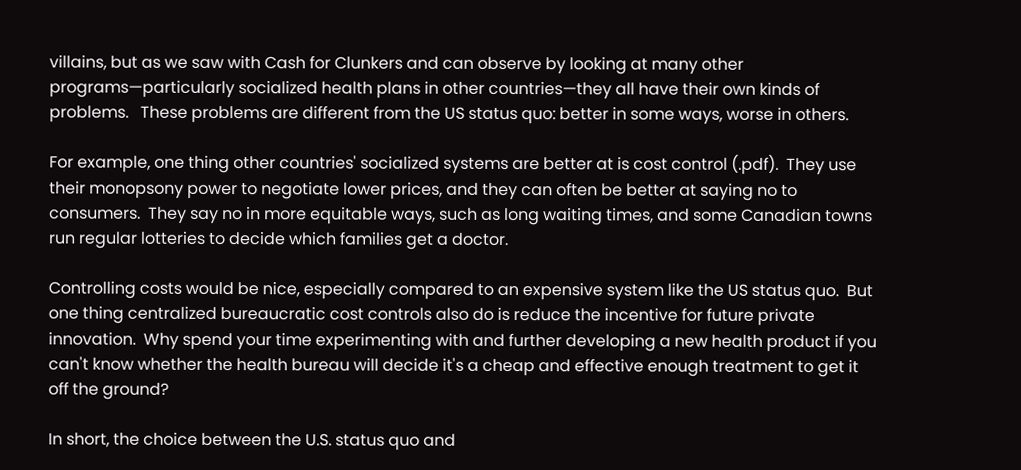villains, but as we saw with Cash for Clunkers and can observe by looking at many other programs—particularly socialized health plans in other countries—they all have their own kinds of problems.   These problems are different from the US status quo: better in some ways, worse in others.

For example, one thing other countries' socialized systems are better at is cost control (.pdf).  They use their monopsony power to negotiate lower prices, and they can often be better at saying no to consumers.  They say no in more equitable ways, such as long waiting times, and some Canadian towns run regular lotteries to decide which families get a doctor.

Controlling costs would be nice, especially compared to an expensive system like the US status quo.  But one thing centralized bureaucratic cost controls also do is reduce the incentive for future private innovation.  Why spend your time experimenting with and further developing a new health product if you can't know whether the health bureau will decide it's a cheap and effective enough treatment to get it off the ground?

In short, the choice between the U.S. status quo and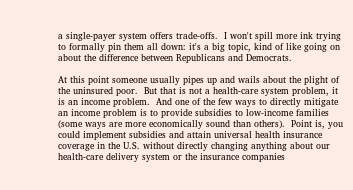a single-payer system offers trade-offs.  I won't spill more ink trying to formally pin them all down: it's a big topic, kind of like going on about the difference between Republicans and Democrats.

At this point someone usually pipes up and wails about the plight of the uninsured poor.  But that is not a health-care system problem, it is an income problem.  And one of the few ways to directly mitigate an income problem is to provide subsidies to low-income families (some ways are more economically sound than others).  Point is, you could implement subsidies and attain universal health insurance coverage in the U.S. without directly changing anything about our health-care delivery system or the insurance companies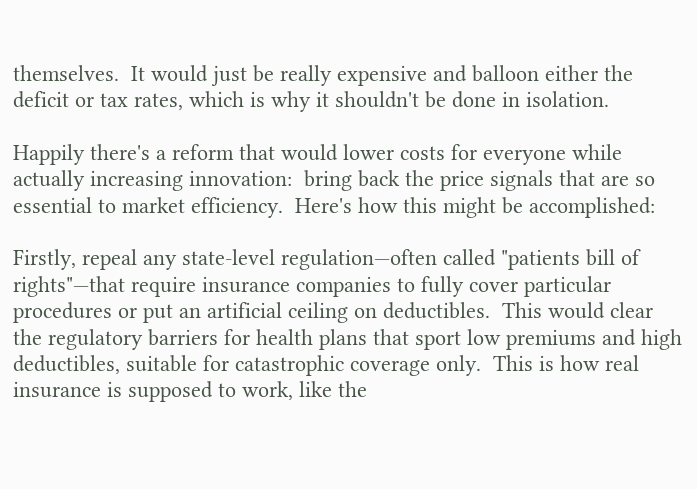themselves.  It would just be really expensive and balloon either the deficit or tax rates, which is why it shouldn't be done in isolation.

Happily there's a reform that would lower costs for everyone while actually increasing innovation:  bring back the price signals that are so essential to market efficiency.  Here's how this might be accomplished:

Firstly, repeal any state-level regulation—often called "patients bill of rights"—that require insurance companies to fully cover particular procedures or put an artificial ceiling on deductibles.  This would clear the regulatory barriers for health plans that sport low premiums and high deductibles, suitable for catastrophic coverage only.  This is how real insurance is supposed to work, like the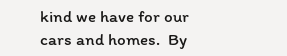kind we have for our cars and homes.  By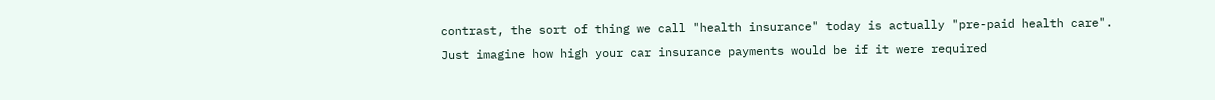contrast, the sort of thing we call "health insurance" today is actually "pre-paid health care".  Just imagine how high your car insurance payments would be if it were required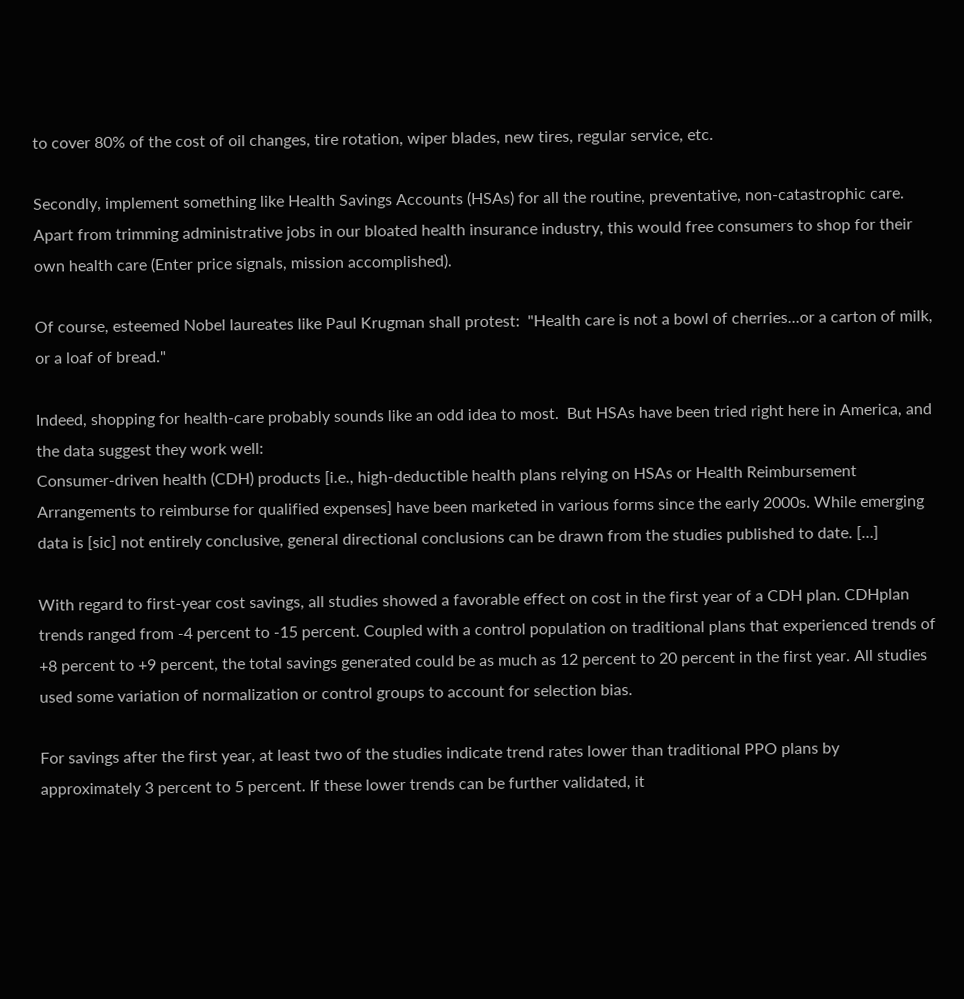to cover 80% of the cost of oil changes, tire rotation, wiper blades, new tires, regular service, etc.

Secondly, implement something like Health Savings Accounts (HSAs) for all the routine, preventative, non-catastrophic care.  Apart from trimming administrative jobs in our bloated health insurance industry, this would free consumers to shop for their own health care (Enter price signals, mission accomplished).

Of course, esteemed Nobel laureates like Paul Krugman shall protest:  "Health care is not a bowl of cherries...or a carton of milk, or a loaf of bread."

Indeed, shopping for health-care probably sounds like an odd idea to most.  But HSAs have been tried right here in America, and the data suggest they work well:
Consumer-driven health (CDH) products [i.e., high-deductible health plans relying on HSAs or Health Reimbursement Arrangements to reimburse for qualified expenses] have been marketed in various forms since the early 2000s. While emerging data is [sic] not entirely conclusive, general directional conclusions can be drawn from the studies published to date. […]

With regard to first-year cost savings, all studies showed a favorable effect on cost in the first year of a CDH plan. CDHplan trends ranged from -4 percent to -15 percent. Coupled with a control population on traditional plans that experienced trends of +8 percent to +9 percent, the total savings generated could be as much as 12 percent to 20 percent in the first year. All studies used some variation of normalization or control groups to account for selection bias.

For savings after the first year, at least two of the studies indicate trend rates lower than traditional PPO plans by approximately 3 percent to 5 percent. If these lower trends can be further validated, it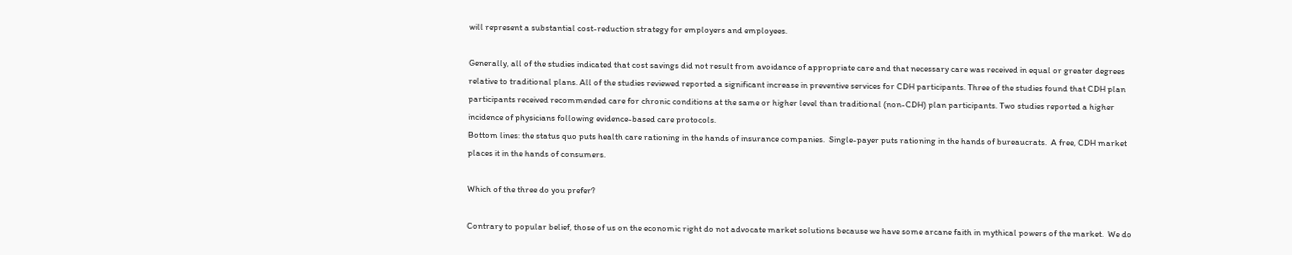will represent a substantial cost-reduction strategy for employers and employees.

Generally, all of the studies indicated that cost savings did not result from avoidance of appropriate care and that necessary care was received in equal or greater degrees relative to traditional plans. All of the studies reviewed reported a significant increase in preventive services for CDH participants. Three of the studies found that CDH plan participants received recommended care for chronic conditions at the same or higher level than traditional (non-CDH) plan participants. Two studies reported a higher incidence of physicians following evidence-based care protocols.
Bottom lines: the status quo puts health care rationing in the hands of insurance companies.  Single-payer puts rationing in the hands of bureaucrats.  A free, CDH market places it in the hands of consumers.

Which of the three do you prefer?

Contrary to popular belief, those of us on the economic right do not advocate market solutions because we have some arcane faith in mythical powers of the market.  We do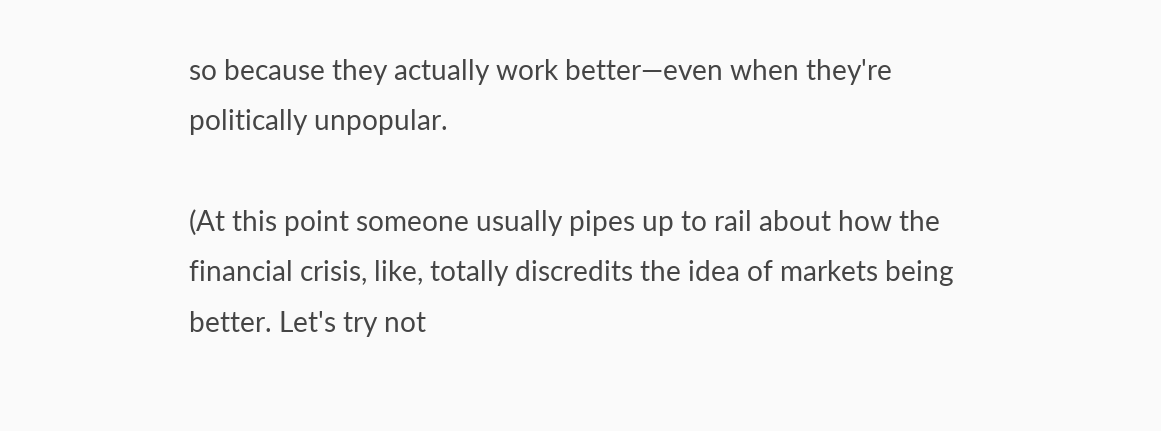so because they actually work better—even when they're politically unpopular.

(At this point someone usually pipes up to rail about how the financial crisis, like, totally discredits the idea of markets being better. Let's try not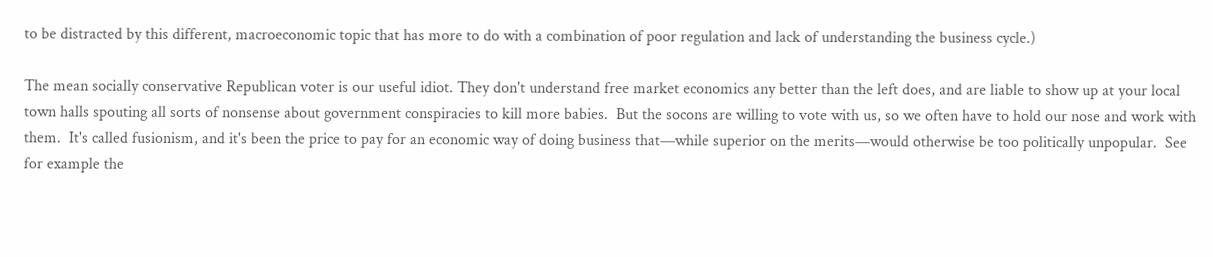to be distracted by this different, macroeconomic topic that has more to do with a combination of poor regulation and lack of understanding the business cycle.)

The mean socially conservative Republican voter is our useful idiot. They don't understand free market economics any better than the left does, and are liable to show up at your local town halls spouting all sorts of nonsense about government conspiracies to kill more babies.  But the socons are willing to vote with us, so we often have to hold our nose and work with them.  It's called fusionism, and it's been the price to pay for an economic way of doing business that—while superior on the merits—would otherwise be too politically unpopular.  See for example the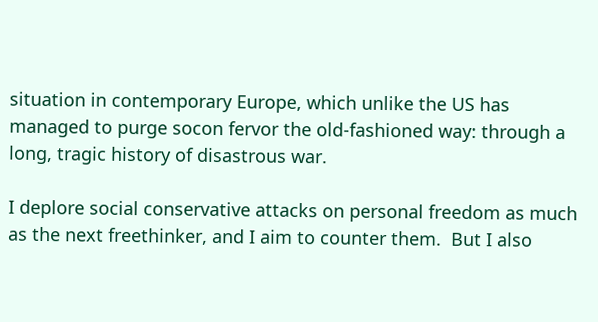situation in contemporary Europe, which unlike the US has managed to purge socon fervor the old-fashioned way: through a long, tragic history of disastrous war.

I deplore social conservative attacks on personal freedom as much as the next freethinker, and I aim to counter them.  But I also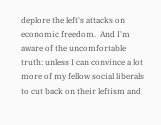deplore the left's attacks on economic freedom.  And I'm aware of the uncomfortable truth: unless I can convince a lot more of my fellow social liberals to cut back on their leftism and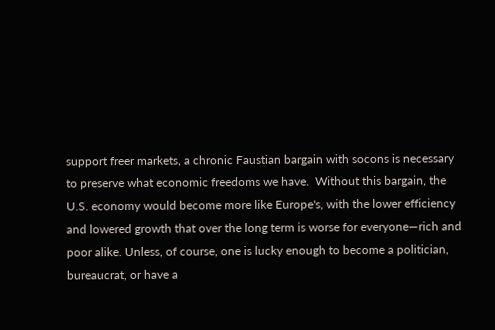support freer markets, a chronic Faustian bargain with socons is necessary to preserve what economic freedoms we have.  Without this bargain, the U.S. economy would become more like Europe's, with the lower efficiency and lowered growth that over the long term is worse for everyone—rich and poor alike. Unless, of course, one is lucky enough to become a politician, bureaucrat, or have a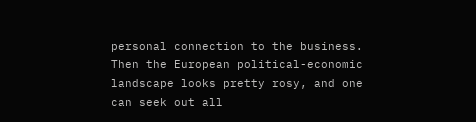personal connection to the business. Then the European political-economic landscape looks pretty rosy, and one can seek out all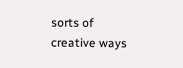sorts of creative ways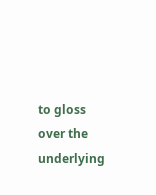to gloss over the underlying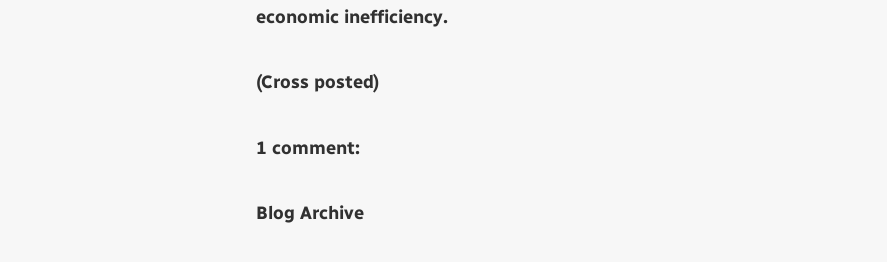economic inefficiency.

(Cross posted)

1 comment:

Blog Archive